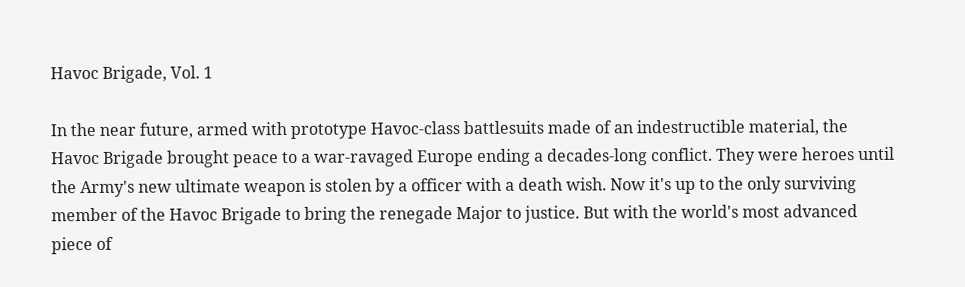Havoc Brigade, Vol. 1

In the near future, armed with prototype Havoc-class battlesuits made of an indestructible material, the Havoc Brigade brought peace to a war-ravaged Europe ending a decades-long conflict. They were heroes until the Army's new ultimate weapon is stolen by a officer with a death wish. Now it's up to the only surviving member of the Havoc Brigade to bring the renegade Major to justice. But with the world's most advanced piece of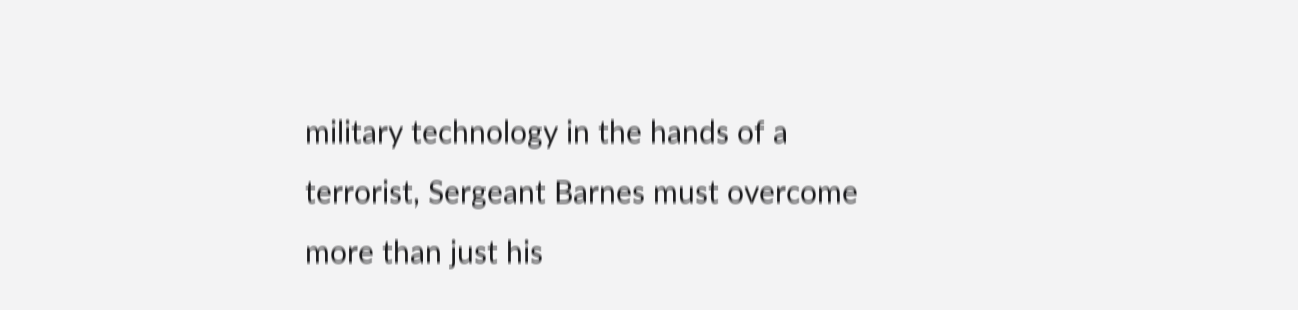military technology in the hands of a terrorist, Sergeant Barnes must overcome more than just his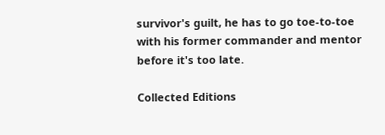survivor's guilt, he has to go toe-to-toe with his former commander and mentor before it's too late.

Collected Editions